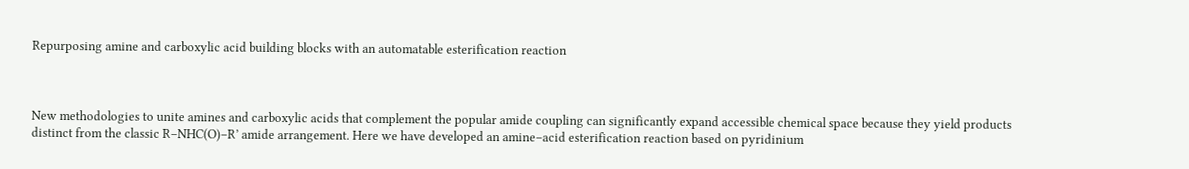Repurposing amine and carboxylic acid building blocks with an automatable esterification reaction



New methodologies to unite amines and carboxylic acids that complement the popular amide coupling can significantly expand accessible chemical space because they yield products distinct from the classic R–NHC(O)–R’ amide arrangement. Here we have developed an amine–acid esterification reaction based on pyridinium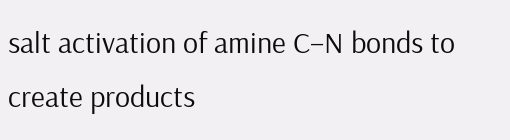salt activation of amine C–N bonds to create products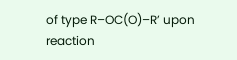of type R–OC(O)–R’ upon reaction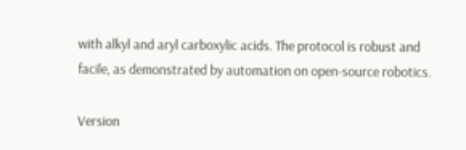with alkyl and aryl carboxylic acids. The protocol is robust and facile, as demonstrated by automation on open-source robotics.

Version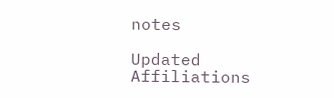notes

Updated Affiliations